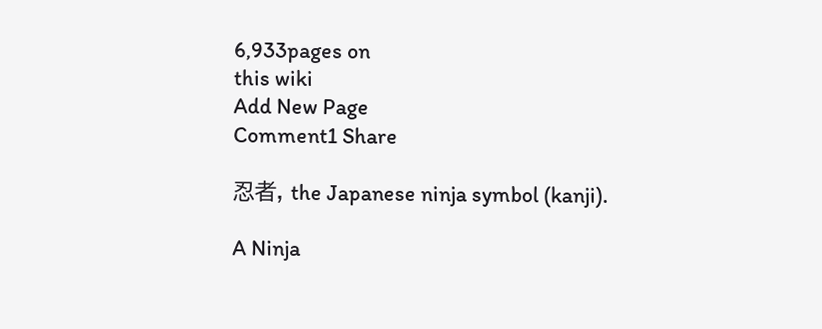6,933pages on
this wiki
Add New Page
Comment1 Share

忍者, the Japanese ninja symbol (kanji).

A Ninja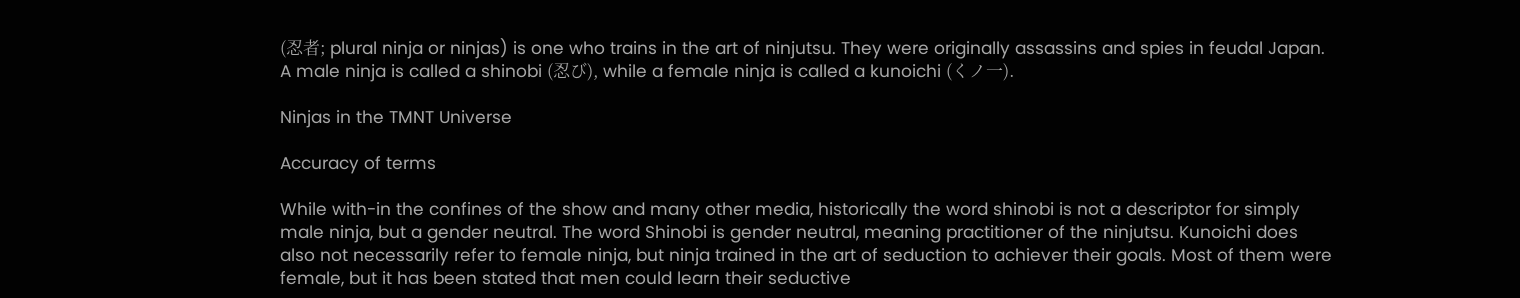(忍者; plural ninja or ninjas) is one who trains in the art of ninjutsu. They were originally assassins and spies in feudal Japan.  A male ninja is called a shinobi (忍び), while a female ninja is called a kunoichi (くノ一).

Ninjas in the TMNT Universe

Accuracy of terms

While with-in the confines of the show and many other media, historically the word shinobi is not a descriptor for simply male ninja, but a gender neutral. The word Shinobi is gender neutral, meaning practitioner of the ninjutsu. Kunoichi does also not necessarily refer to female ninja, but ninja trained in the art of seduction to achiever their goals. Most of them were female, but it has been stated that men could learn their seductive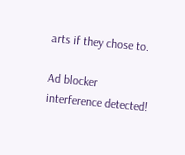arts if they chose to.

Ad blocker interference detected!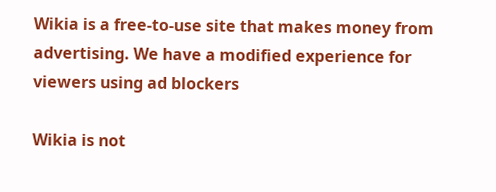Wikia is a free-to-use site that makes money from advertising. We have a modified experience for viewers using ad blockers

Wikia is not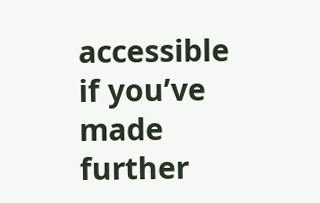accessible if you’ve made further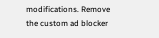modifications. Remove the custom ad blocker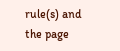rule(s) and the page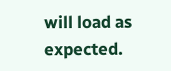will load as expected.